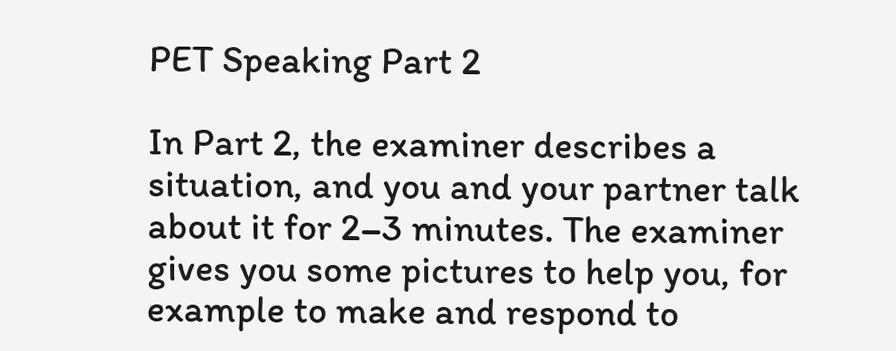PET Speaking Part 2

In Part 2, the examiner describes a situation, and you and your partner talk about it for 2–3 minutes. The examiner gives you some pictures to help you, for example to make and respond to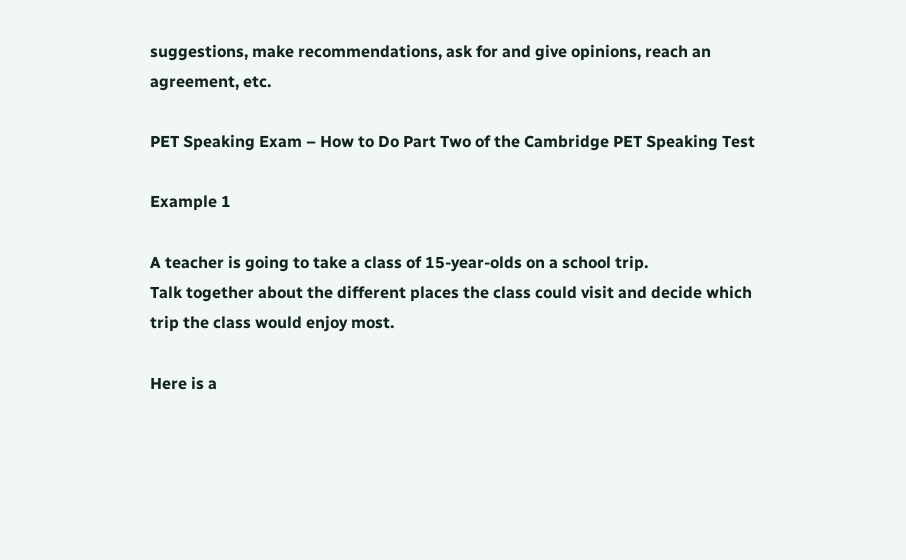suggestions, make recommendations, ask for and give opinions, reach an agreement, etc.

PET Speaking Exam – How to Do Part Two of the Cambridge PET Speaking Test

Example 1

A teacher is going to take a class of 15-year-olds on a school trip.
Talk together about the different places the class could visit and decide which trip the class would enjoy most.

Here is a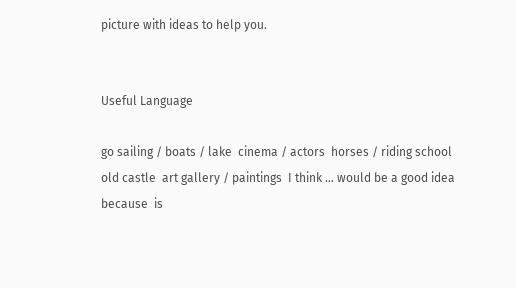picture with ideas to help you.


Useful Language

go sailing / boats / lake  cinema / actors  horses / riding school  old castle  art gallery / paintings  I think … would be a good idea because  is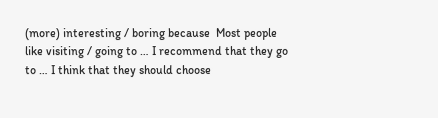(more) interesting / boring because  Most people like visiting / going to … I recommend that they go to … I think that they should choose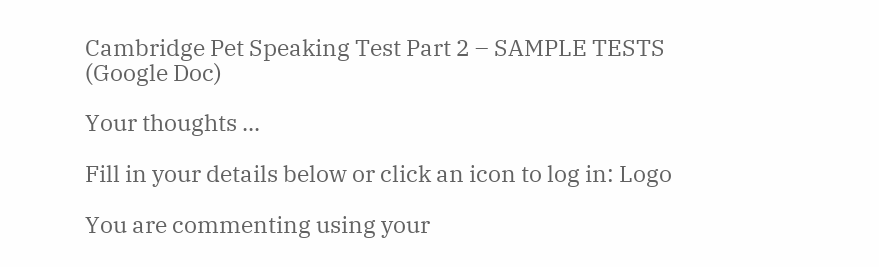Cambridge Pet Speaking Test Part 2 – SAMPLE TESTS (Google Doc)

Your thoughts ...

Fill in your details below or click an icon to log in: Logo

You are commenting using your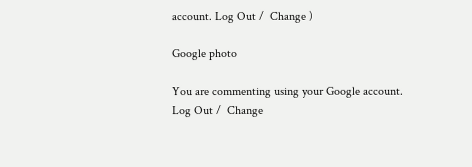account. Log Out /  Change )

Google photo

You are commenting using your Google account. Log Out /  Change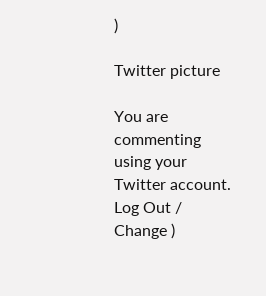)

Twitter picture

You are commenting using your Twitter account. Log Out /  Change )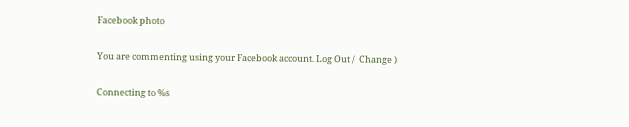Facebook photo

You are commenting using your Facebook account. Log Out /  Change )

Connecting to %s